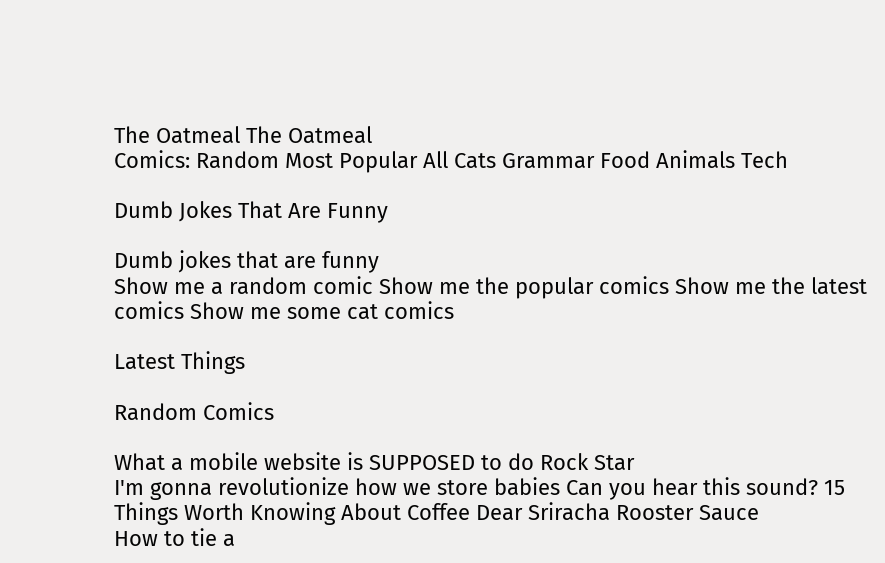The Oatmeal The Oatmeal
Comics: Random Most Popular All Cats Grammar Food Animals Tech

Dumb Jokes That Are Funny

Dumb jokes that are funny
Show me a random comic Show me the popular comics Show me the latest comics Show me some cat comics

Latest Things

Random Comics

What a mobile website is SUPPOSED to do Rock Star
I'm gonna revolutionize how we store babies Can you hear this sound? 15 Things Worth Knowing About Coffee Dear Sriracha Rooster Sauce
How to tie a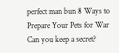perfect man bun 8 Ways to Prepare Your Pets for War Can you keep a secret?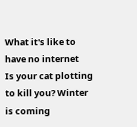What it's like to have no internet
Is your cat plotting to kill you? Winter is coming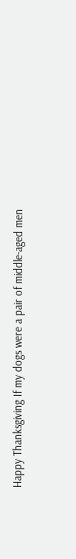Happy Thanksgiving If my dogs were a pair of middle-aged men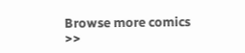Browse more comics >>